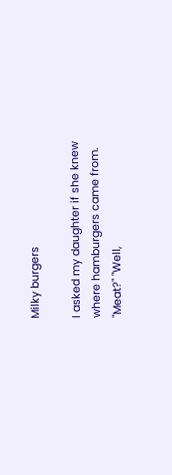Milky burgers

I asked my daughter if she knew where hamburgers came from. "Meat?" "Well,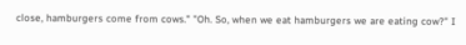close, hamburgers come from cows." "Oh. So, when we eat hamburgers we are eating cow?" I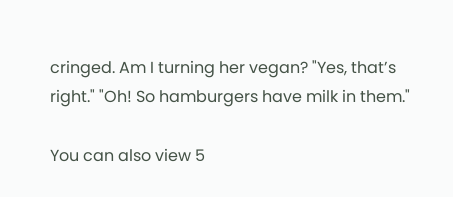cringed. Am I turning her vegan? "Yes, that’s right." "Oh! So hamburgers have milk in them."

You can also view 5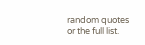random quotes or the full list.